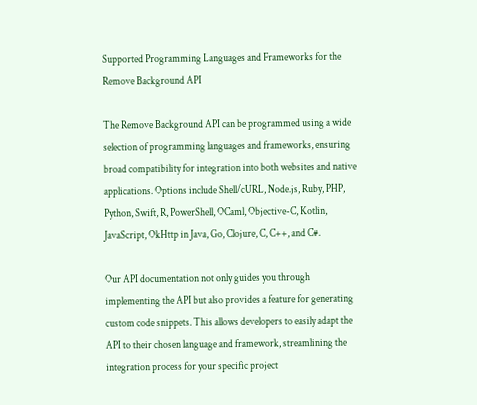Supported Programming Languages and Frameworks for the Remove Background API

The Remove Background API can be programmed using a wide selection of programming languages and frameworks, ensuring broad compatibility for integration into both websites and native applications. Options include Shell/cURL, Node.js, Ruby, PHP, Python, Swift, R, PowerShell, OCaml, Objective-C, Kotlin, JavaScript, OkHttp in Java, Go, Clojure, C, C++, and C#.

Our API documentation not only guides you through implementing the API but also provides a feature for generating custom code snippets. This allows developers to easily adapt the API to their chosen language and framework, streamlining the integration process for your specific project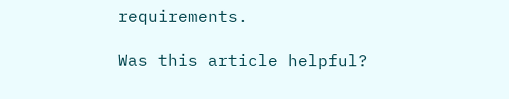requirements.

Was this article helpful?